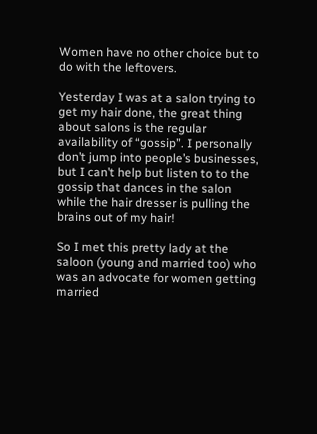Women have no other choice but to do with the leftovers.

Yesterday I was at a salon trying to get my hair done, the great thing about salons is the regular availability of “gossip”. I personally don’t jump into people’s businesses, but I can’t help but listen to to the gossip that dances in the salon while the hair dresser is pulling the brains out of my hair!

So I met this pretty lady at the saloon (young and married too) who was an advocate for women getting married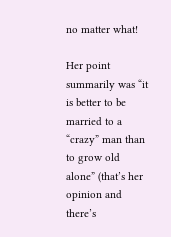no matter what!

Her point summarily was “it is better to be married to a “crazy” man than to grow old alone” (that’s her opinion and there’s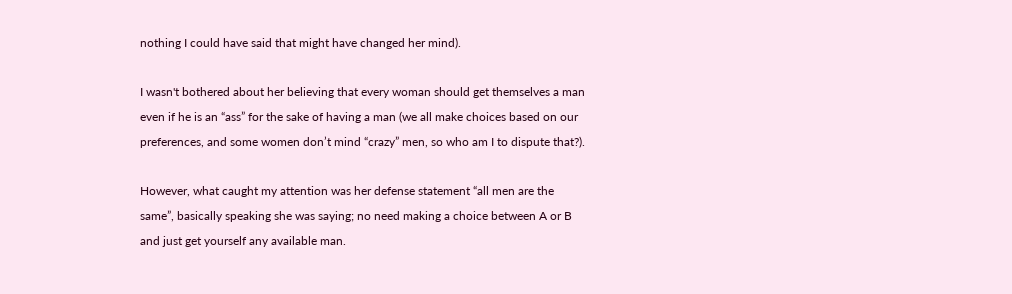nothing I could have said that might have changed her mind).

I wasn't bothered about her believing that every woman should get themselves a man even if he is an “ass” for the sake of having a man (we all make choices based on our preferences, and some women don’t mind “crazy” men, so who am I to dispute that?).

However, what caught my attention was her defense statement “all men are the same”, basically speaking she was saying; no need making a choice between A or B and just get yourself any available man.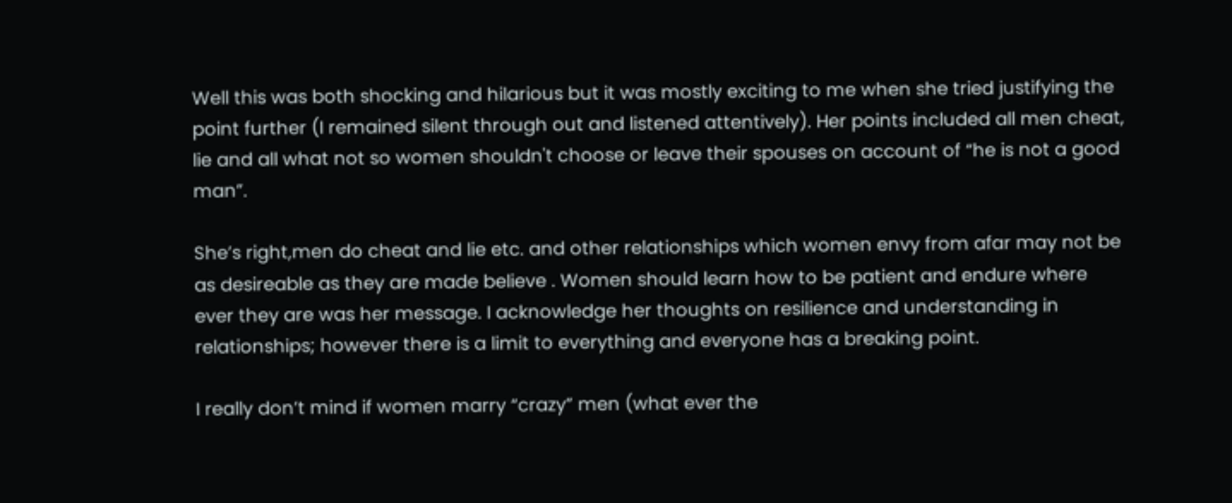Well this was both shocking and hilarious but it was mostly exciting to me when she tried justifying the point further (I remained silent through out and listened attentively). Her points included all men cheat, lie and all what not so women shouldn't choose or leave their spouses on account of “he is not a good man”.

She’s right,men do cheat and lie etc. and other relationships which women envy from afar may not be as desireable as they are made believe . Women should learn how to be patient and endure where ever they are was her message. I acknowledge her thoughts on resilience and understanding in relationships; however there is a limit to everything and everyone has a breaking point.

I really don’t mind if women marry “crazy” men (what ever the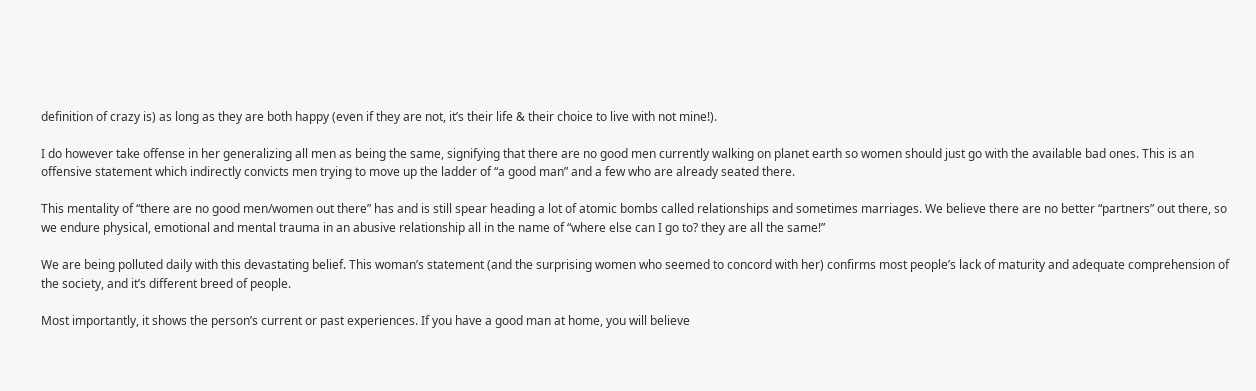definition of crazy is) as long as they are both happy (even if they are not, it’s their life & their choice to live with not mine!).

I do however take offense in her generalizing all men as being the same, signifying that there are no good men currently walking on planet earth so women should just go with the available bad ones. This is an offensive statement which indirectly convicts men trying to move up the ladder of “a good man” and a few who are already seated there.

This mentality of “there are no good men/women out there” has and is still spear heading a lot of atomic bombs called relationships and sometimes marriages. We believe there are no better “partners” out there, so we endure physical, emotional and mental trauma in an abusive relationship all in the name of “where else can I go to? they are all the same!”

We are being polluted daily with this devastating belief. This woman’s statement (and the surprising women who seemed to concord with her) confirms most people’s lack of maturity and adequate comprehension of the society, and it’s different breed of people.

Most importantly, it shows the person’s current or past experiences. If you have a good man at home, you will believe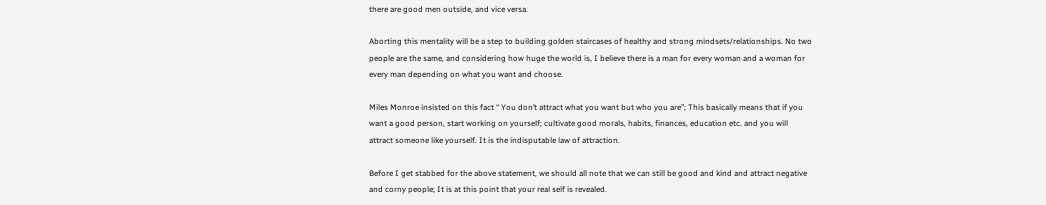there are good men outside, and vice versa.

Aborting this mentality will be a step to building golden staircases of healthy and strong mindsets/relationships. No two people are the same, and considering how huge the world is, I believe there is a man for every woman and a woman for every man depending on what you want and choose.

Miles Monroe insisted on this fact “ You don’t attract what you want but who you are”; This basically means that if you want a good person, start working on yourself; cultivate good morals, habits, finances, education etc. and you will attract someone like yourself. It is the indisputable law of attraction.

Before I get stabbed for the above statement, we should all note that we can still be good and kind and attract negative and corny people; It is at this point that your real self is revealed.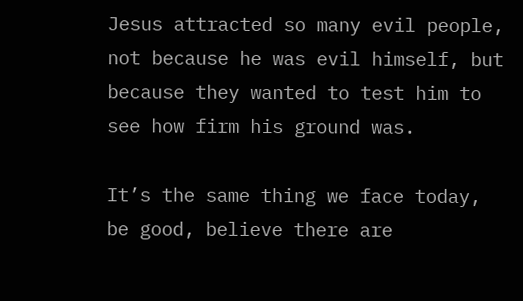Jesus attracted so many evil people, not because he was evil himself, but because they wanted to test him to see how firm his ground was.

It’s the same thing we face today, be good, believe there are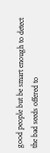good people but be smart enough to detect the bad seeds offered to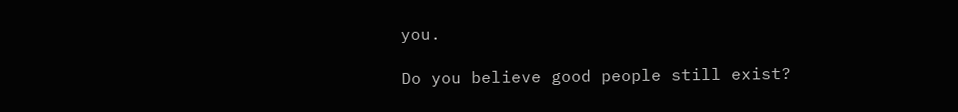you.

Do you believe good people still exist?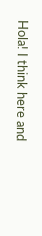Hola! I think here and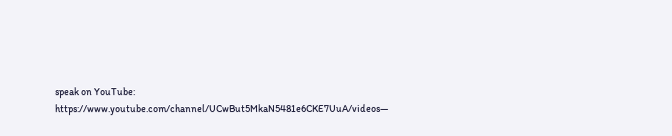speak on YouTube: https://www.youtube.com/channel/UCwBut5MkaN5481e6CKE7UuA/videos—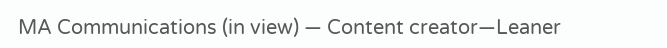MA Communications (in view) — Content creator—Leaner